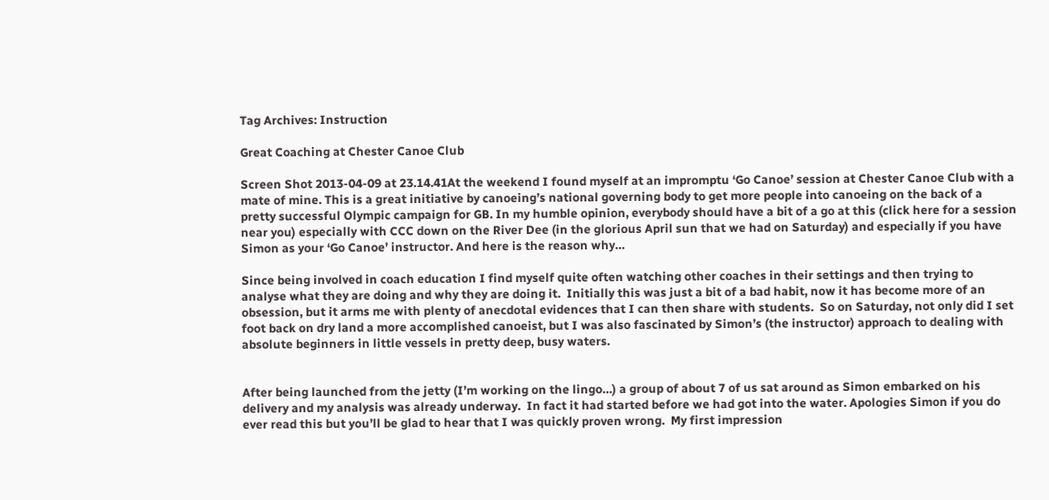Tag Archives: Instruction

Great Coaching at Chester Canoe Club

Screen Shot 2013-04-09 at 23.14.41At the weekend I found myself at an impromptu ‘Go Canoe’ session at Chester Canoe Club with a mate of mine. This is a great initiative by canoeing’s national governing body to get more people into canoeing on the back of a pretty successful Olympic campaign for GB. In my humble opinion, everybody should have a bit of a go at this (click here for a session near you) especially with CCC down on the River Dee (in the glorious April sun that we had on Saturday) and especially if you have Simon as your ‘Go Canoe’ instructor. And here is the reason why…

Since being involved in coach education I find myself quite often watching other coaches in their settings and then trying to analyse what they are doing and why they are doing it.  Initially this was just a bit of a bad habit, now it has become more of an obsession, but it arms me with plenty of anecdotal evidences that I can then share with students.  So on Saturday, not only did I set foot back on dry land a more accomplished canoeist, but I was also fascinated by Simon’s (the instructor) approach to dealing with absolute beginners in little vessels in pretty deep, busy waters.


After being launched from the jetty (I’m working on the lingo…) a group of about 7 of us sat around as Simon embarked on his delivery and my analysis was already underway.  In fact it had started before we had got into the water. Apologies Simon if you do ever read this but you’ll be glad to hear that I was quickly proven wrong.  My first impression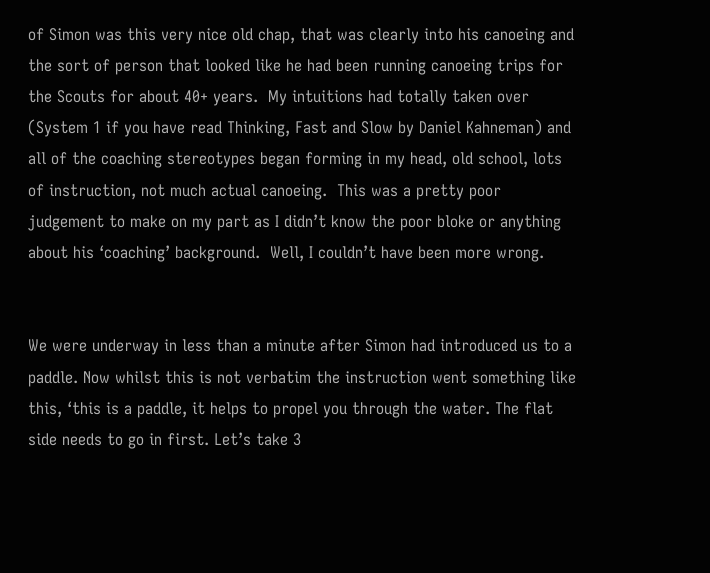of Simon was this very nice old chap, that was clearly into his canoeing and the sort of person that looked like he had been running canoeing trips for the Scouts for about 40+ years.  My intuitions had totally taken over (System 1 if you have read Thinking, Fast and Slow by Daniel Kahneman) and all of the coaching stereotypes began forming in my head, old school, lots of instruction, not much actual canoeing.  This was a pretty poor judgement to make on my part as I didn’t know the poor bloke or anything about his ‘coaching’ background.  Well, I couldn’t have been more wrong.


We were underway in less than a minute after Simon had introduced us to a paddle. Now whilst this is not verbatim the instruction went something like this, ‘this is a paddle, it helps to propel you through the water. The flat side needs to go in first. Let’s take 3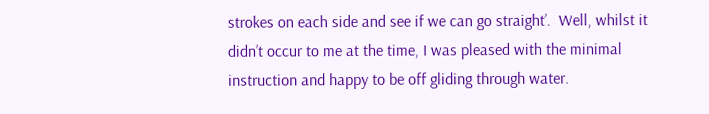strokes on each side and see if we can go straight’.  Well, whilst it didn’t occur to me at the time, I was pleased with the minimal instruction and happy to be off gliding through water.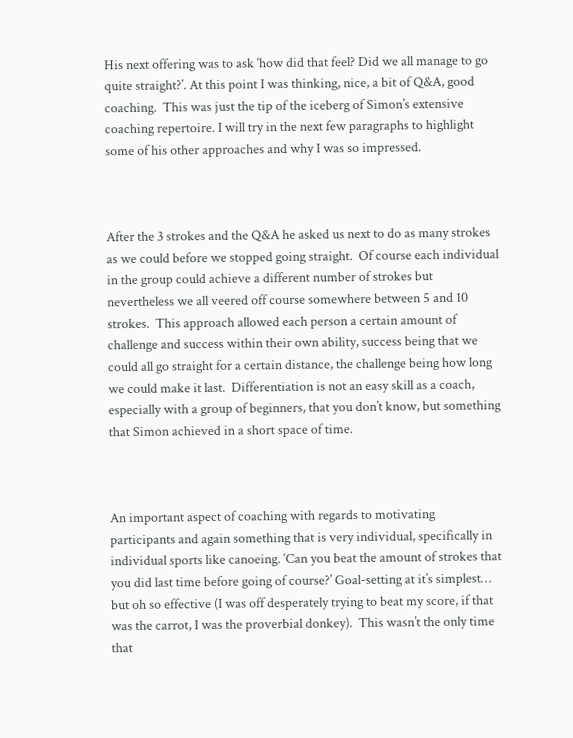His next offering was to ask ‘how did that feel? Did we all manage to go quite straight?’. At this point I was thinking, nice, a bit of Q&A, good coaching.  This was just the tip of the iceberg of Simon’s extensive coaching repertoire. I will try in the next few paragraphs to highlight some of his other approaches and why I was so impressed.



After the 3 strokes and the Q&A he asked us next to do as many strokes as we could before we stopped going straight.  Of course each individual in the group could achieve a different number of strokes but nevertheless we all veered off course somewhere between 5 and 10 strokes.  This approach allowed each person a certain amount of challenge and success within their own ability, success being that we could all go straight for a certain distance, the challenge being how long we could make it last.  Differentiation is not an easy skill as a coach, especially with a group of beginners, that you don’t know, but something that Simon achieved in a short space of time.



An important aspect of coaching with regards to motivating participants and again something that is very individual, specifically in individual sports like canoeing. ‘Can you beat the amount of strokes that you did last time before going of course?’ Goal-setting at it’s simplest… but oh so effective (I was off desperately trying to beat my score, if that was the carrot, I was the proverbial donkey).  This wasn’t the only time that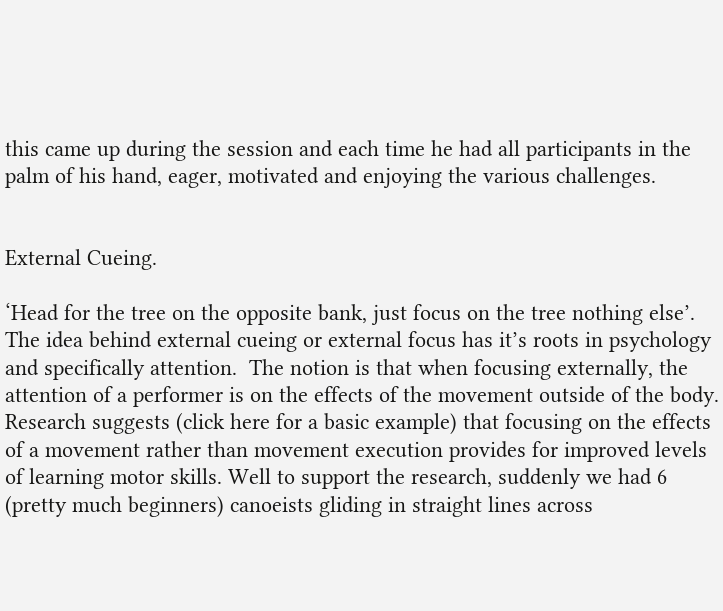this came up during the session and each time he had all participants in the palm of his hand, eager, motivated and enjoying the various challenges.


External Cueing.

‘Head for the tree on the opposite bank, just focus on the tree nothing else’. The idea behind external cueing or external focus has it’s roots in psychology and specifically attention.  The notion is that when focusing externally, the attention of a performer is on the effects of the movement outside of the body.  Research suggests (click here for a basic example) that focusing on the effects of a movement rather than movement execution provides for improved levels of learning motor skills. Well to support the research, suddenly we had 6 (pretty much beginners) canoeists gliding in straight lines across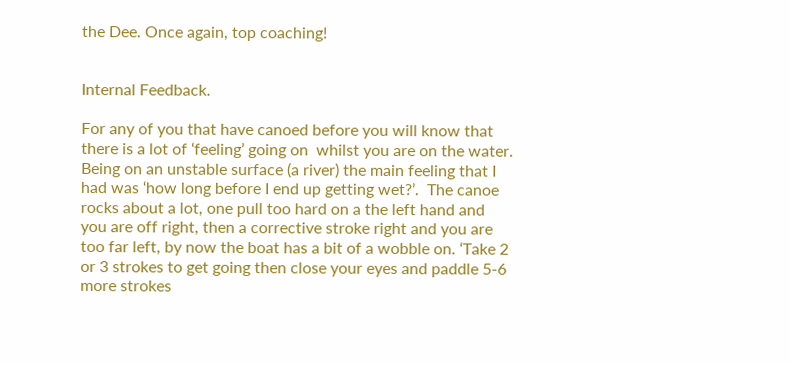the Dee. Once again, top coaching!


Internal Feedback.

For any of you that have canoed before you will know that there is a lot of ‘feeling’ going on  whilst you are on the water.  Being on an unstable surface (a river) the main feeling that I had was ‘how long before I end up getting wet?’.  The canoe rocks about a lot, one pull too hard on a the left hand and you are off right, then a corrective stroke right and you are too far left, by now the boat has a bit of a wobble on. ‘Take 2 or 3 strokes to get going then close your eyes and paddle 5-6 more strokes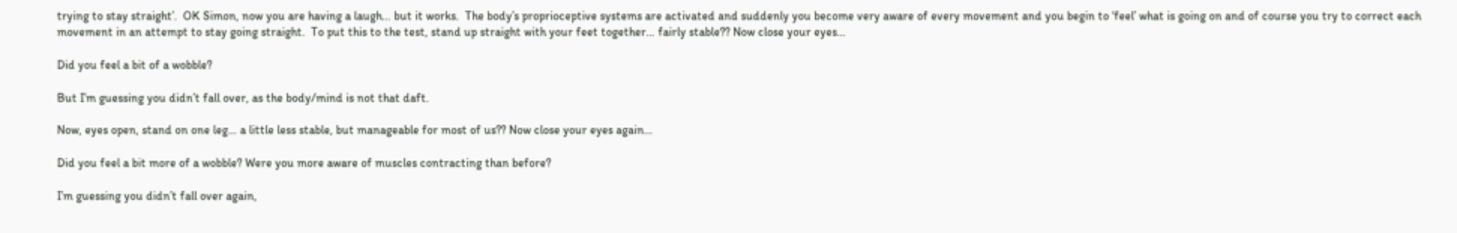trying to stay straight’.  OK Simon, now you are having a laugh… but it works.  The body’s proprioceptive systems are activated and suddenly you become very aware of every movement and you begin to ‘feel’ what is going on and of course you try to correct each movement in an attempt to stay going straight.  To put this to the test, stand up straight with your feet together… fairly stable?? Now close your eyes…

Did you feel a bit of a wobble?

But I’m guessing you didn’t fall over, as the body/mind is not that daft.

Now, eyes open, stand on one leg… a little less stable, but manageable for most of us?? Now close your eyes again…

Did you feel a bit more of a wobble? Were you more aware of muscles contracting than before?

I’m guessing you didn’t fall over again,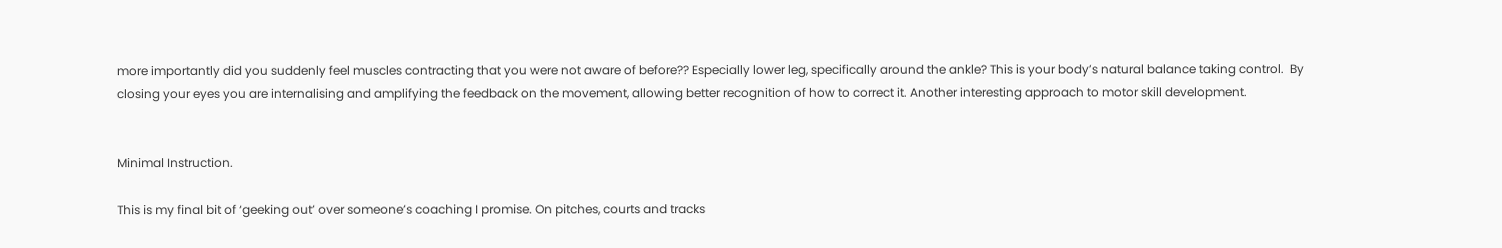more importantly did you suddenly feel muscles contracting that you were not aware of before?? Especially lower leg, specifically around the ankle? This is your body’s natural balance taking control.  By closing your eyes you are internalising and amplifying the feedback on the movement, allowing better recognition of how to correct it. Another interesting approach to motor skill development.


Minimal Instruction.

This is my final bit of ‘geeking out’ over someone’s coaching I promise. On pitches, courts and tracks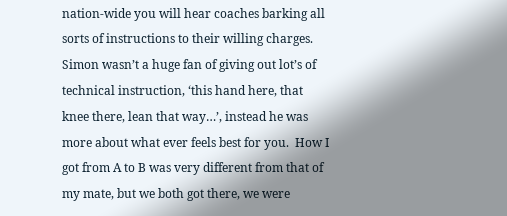nation-wide you will hear coaches barking all sorts of instructions to their willing charges.  Simon wasn’t a huge fan of giving out lot’s of technical instruction, ‘this hand here, that knee there, lean that way…’, instead he was more about what ever feels best for you.  How I got from A to B was very different from that of my mate, but we both got there, we were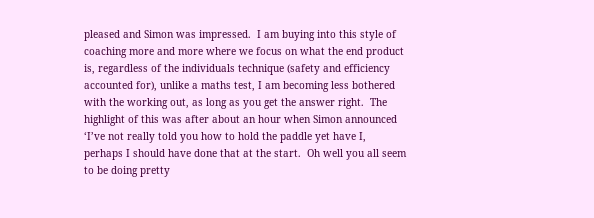pleased and Simon was impressed.  I am buying into this style of coaching more and more where we focus on what the end product is, regardless of the individuals technique (safety and efficiency accounted for), unlike a maths test, I am becoming less bothered with the working out, as long as you get the answer right.  The highlight of this was after about an hour when Simon announced ‘I’ve not really told you how to hold the paddle yet have I, perhaps I should have done that at the start.  Oh well you all seem to be doing pretty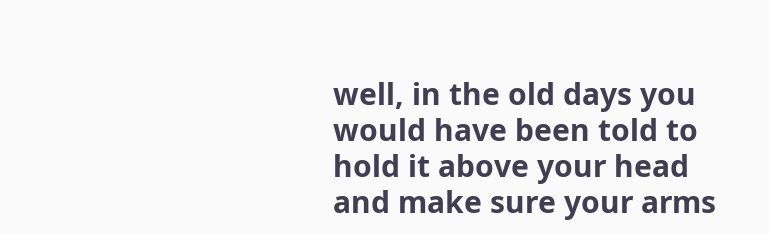well, in the old days you would have been told to hold it above your head and make sure your arms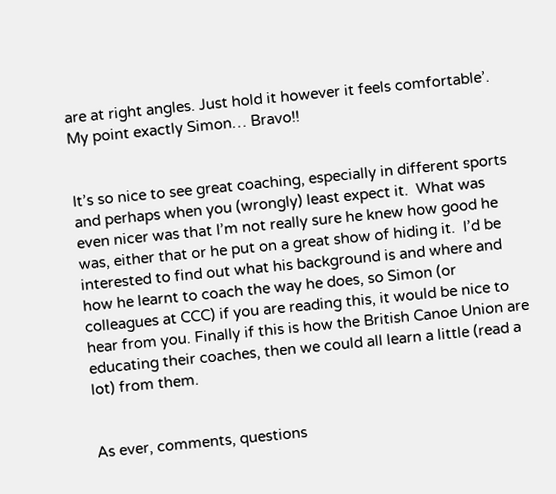are at right angles. Just hold it however it feels comfortable’.  My point exactly Simon… Bravo!!


It’s so nice to see great coaching, especially in different sports and perhaps when you (wrongly) least expect it.  What was even nicer was that I’m not really sure he knew how good he was, either that or he put on a great show of hiding it.  I’d be interested to find out what his background is and where and how he learnt to coach the way he does, so Simon (or colleagues at CCC) if you are reading this, it would be nice to hear from you. Finally if this is how the British Canoe Union are educating their coaches, then we could all learn a little (read a lot) from them.


As ever, comments, questions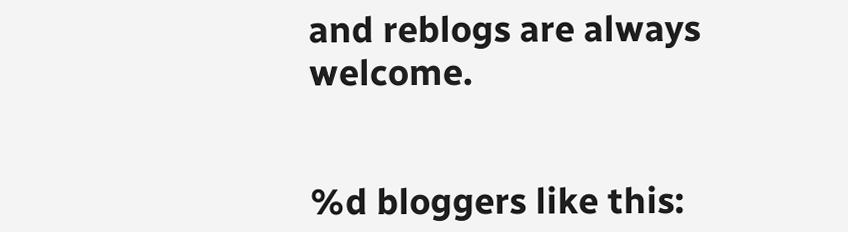and reblogs are always welcome.


%d bloggers like this: